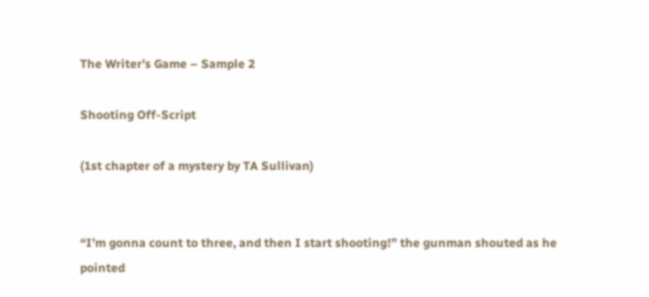The Writer’s Game – Sample 2

Shooting Off-Script

(1st chapter of a mystery by TA Sullivan)


“I’m gonna count to three, and then I start shooting!” the gunman shouted as he pointed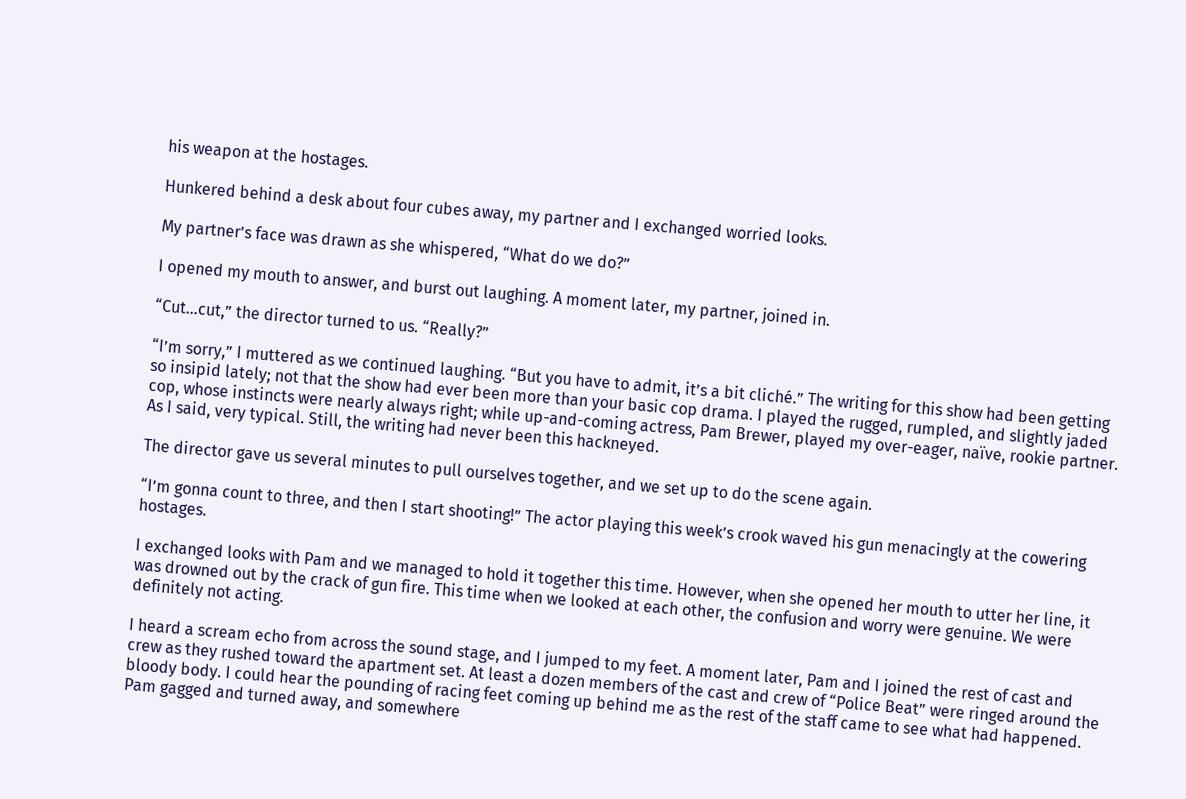his weapon at the hostages.

Hunkered behind a desk about four cubes away, my partner and I exchanged worried looks.

My partner’s face was drawn as she whispered, “What do we do?”

I opened my mouth to answer, and burst out laughing. A moment later, my partner, joined in.

“Cut…cut,” the director turned to us. “Really?”

“I’m sorry,” I muttered as we continued laughing. “But you have to admit, it’s a bit cliché.” The writing for this show had been getting so insipid lately; not that the show had ever been more than your basic cop drama. I played the rugged, rumpled, and slightly jaded cop, whose instincts were nearly always right; while up-and-coming actress, Pam Brewer, played my over-eager, naïve, rookie partner. As I said, very typical. Still, the writing had never been this hackneyed.

The director gave us several minutes to pull ourselves together, and we set up to do the scene again.

“I’m gonna count to three, and then I start shooting!” The actor playing this week’s crook waved his gun menacingly at the cowering hostages.

I exchanged looks with Pam and we managed to hold it together this time. However, when she opened her mouth to utter her line, it was drowned out by the crack of gun fire. This time when we looked at each other, the confusion and worry were genuine. We were definitely not acting.

I heard a scream echo from across the sound stage, and I jumped to my feet. A moment later, Pam and I joined the rest of cast and crew as they rushed toward the apartment set. At least a dozen members of the cast and crew of “Police Beat” were ringed around the bloody body. I could hear the pounding of racing feet coming up behind me as the rest of the staff came to see what had happened. Pam gagged and turned away, and somewhere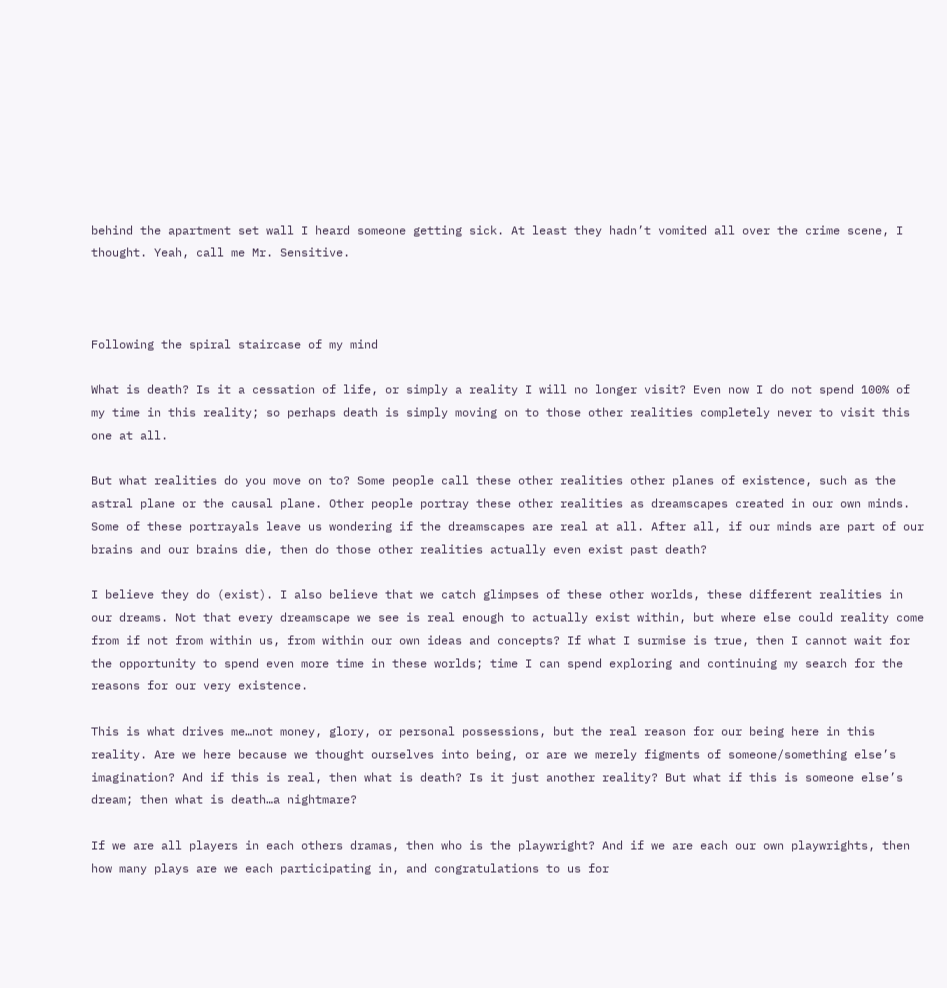behind the apartment set wall I heard someone getting sick. At least they hadn’t vomited all over the crime scene, I thought. Yeah, call me Mr. Sensitive.



Following the spiral staircase of my mind

What is death? Is it a cessation of life, or simply a reality I will no longer visit? Even now I do not spend 100% of my time in this reality; so perhaps death is simply moving on to those other realities completely never to visit this one at all.

But what realities do you move on to? Some people call these other realities other planes of existence, such as the astral plane or the causal plane. Other people portray these other realities as dreamscapes created in our own minds. Some of these portrayals leave us wondering if the dreamscapes are real at all. After all, if our minds are part of our brains and our brains die, then do those other realities actually even exist past death?

I believe they do (exist). I also believe that we catch glimpses of these other worlds, these different realities in our dreams. Not that every dreamscape we see is real enough to actually exist within, but where else could reality come from if not from within us, from within our own ideas and concepts? If what I surmise is true, then I cannot wait for the opportunity to spend even more time in these worlds; time I can spend exploring and continuing my search for the reasons for our very existence.

This is what drives me…not money, glory, or personal possessions, but the real reason for our being here in this reality. Are we here because we thought ourselves into being, or are we merely figments of someone/something else’s imagination? And if this is real, then what is death? Is it just another reality? But what if this is someone else’s dream; then what is death…a nightmare?

If we are all players in each others dramas, then who is the playwright? And if we are each our own playwrights, then how many plays are we each participating in, and congratulations to us for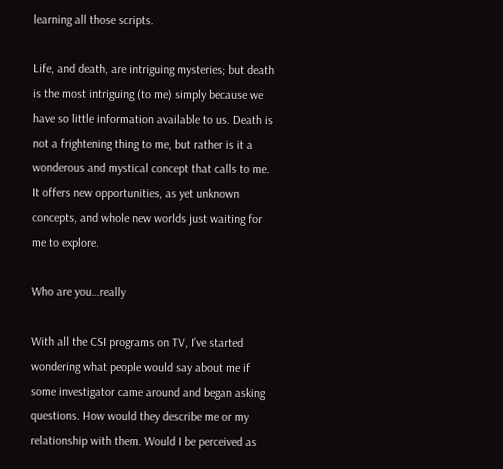learning all those scripts.

Life, and death, are intriguing mysteries; but death is the most intriguing (to me) simply because we have so little information available to us. Death is not a frightening thing to me, but rather is it a wonderous and mystical concept that calls to me. It offers new opportunities, as yet unknown concepts, and whole new worlds just waiting for me to explore.

Who are you…really

With all the CSI programs on TV, I’ve started wondering what people would say about me if some investigator came around and began asking questions. How would they describe me or my relationship with them. Would I be perceived as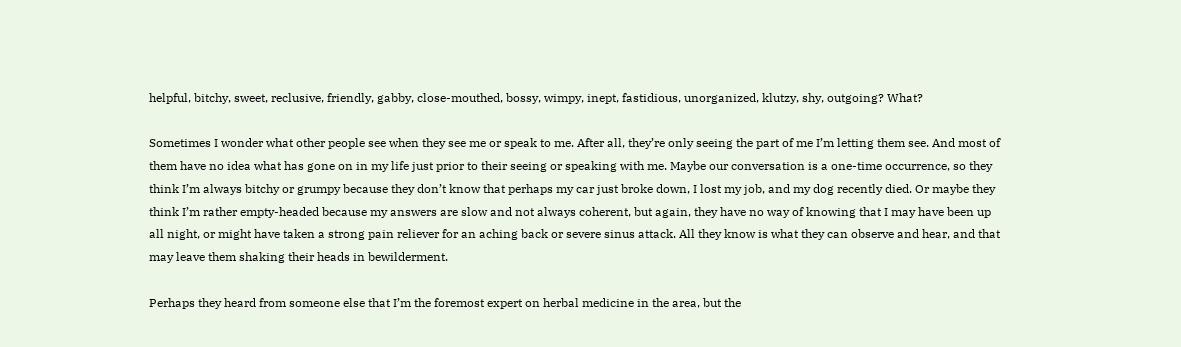helpful, bitchy, sweet, reclusive, friendly, gabby, close-mouthed, bossy, wimpy, inept, fastidious, unorganized, klutzy, shy, outgoing? What?

Sometimes I wonder what other people see when they see me or speak to me. After all, they’re only seeing the part of me I’m letting them see. And most of them have no idea what has gone on in my life just prior to their seeing or speaking with me. Maybe our conversation is a one-time occurrence, so they think I’m always bitchy or grumpy because they don’t know that perhaps my car just broke down, I lost my job, and my dog recently died. Or maybe they think I’m rather empty-headed because my answers are slow and not always coherent, but again, they have no way of knowing that I may have been up all night, or might have taken a strong pain reliever for an aching back or severe sinus attack. All they know is what they can observe and hear, and that may leave them shaking their heads in bewilderment.

Perhaps they heard from someone else that I’m the foremost expert on herbal medicine in the area, but the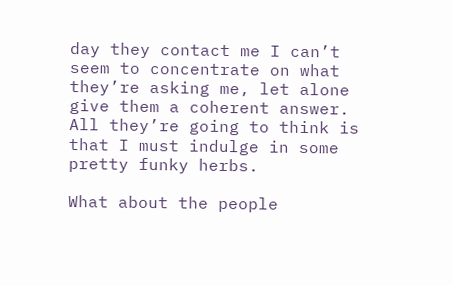day they contact me I can’t seem to concentrate on what they’re asking me, let alone give them a coherent answer. All they’re going to think is that I must indulge in some pretty funky herbs.

What about the people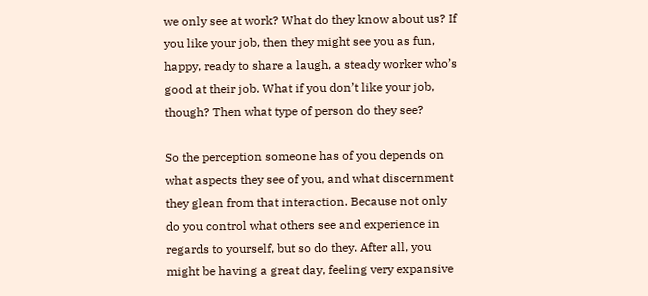we only see at work? What do they know about us? If you like your job, then they might see you as fun, happy, ready to share a laugh, a steady worker who’s good at their job. What if you don’t like your job, though? Then what type of person do they see?

So the perception someone has of you depends on what aspects they see of you, and what discernment they glean from that interaction. Because not only do you control what others see and experience in regards to yourself, but so do they. After all, you might be having a great day, feeling very expansive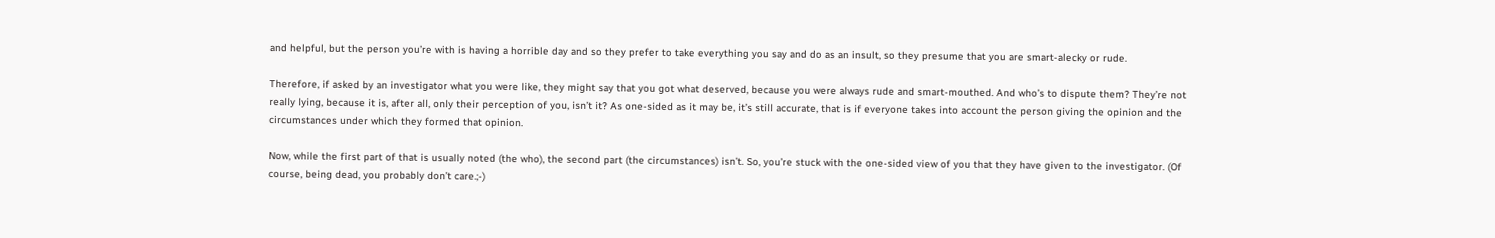and helpful, but the person you’re with is having a horrible day and so they prefer to take everything you say and do as an insult, so they presume that you are smart-alecky or rude.

Therefore, if asked by an investigator what you were like, they might say that you got what deserved, because you were always rude and smart-mouthed. And who’s to dispute them? They’re not really lying, because it is, after all, only their perception of you, isn’t it? As one-sided as it may be, it’s still accurate, that is if everyone takes into account the person giving the opinion and the circumstances under which they formed that opinion.

Now, while the first part of that is usually noted (the who), the second part (the circumstances) isn’t. So, you’re stuck with the one-sided view of you that they have given to the investigator. (Of course, being dead, you probably don’t care.;-)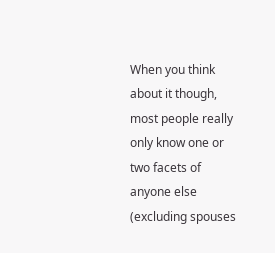When you think about it though, most people really only know one or two facets of anyone else (excluding spouses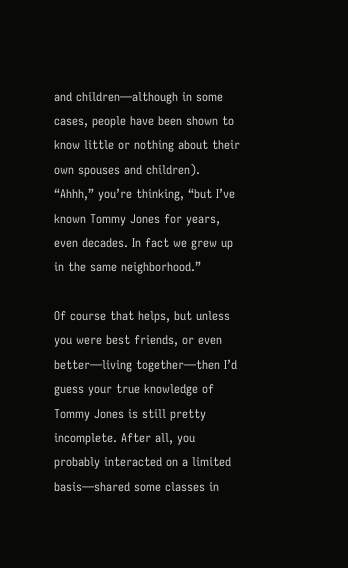and children—although in some cases, people have been shown to know little or nothing about their own spouses and children). “Ahhh,” you’re thinking, “but I’ve known Tommy Jones for years, even decades. In fact we grew up in the same neighborhood.”

Of course that helps, but unless you were best friends, or even better—living together—then I’d guess your true knowledge of Tommy Jones is still pretty incomplete. After all, you probably interacted on a limited basis—shared some classes in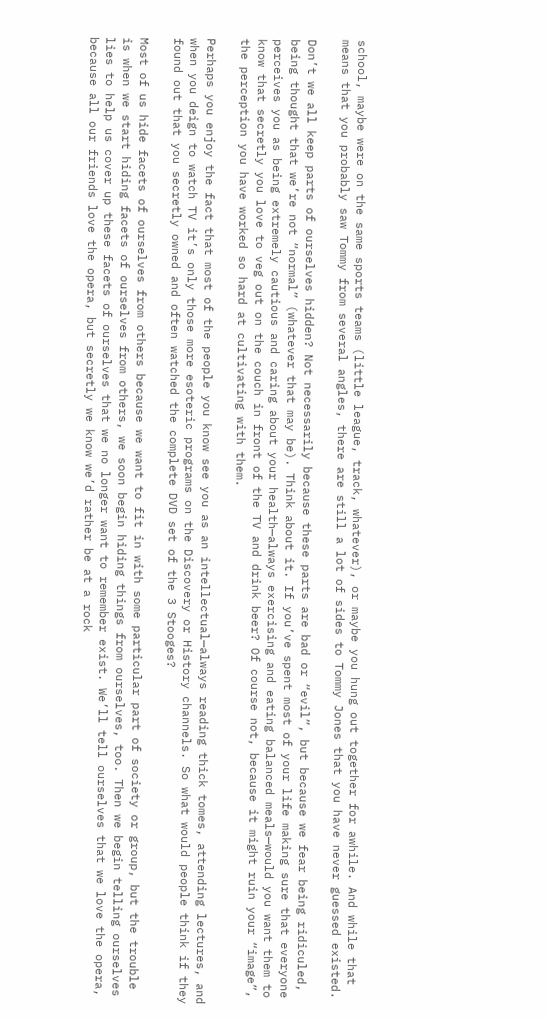school, maybe were on the same sports teams (little league, track, whatever), or maybe you hung out together for awhile. And while that means that you probably saw Tommy from several angles, there are still a lot of sides to Tommy Jones that you have never guessed existed.

Don’t we all keep parts of ourselves hidden? Not necessarily because these parts are bad or “evil”, but because we fear being ridiculed, being thought that we’re not “normal” (whatever that may be). Think about it. If you’ve spent most of your life making sure that everyone perceives you as being extremely cautious and caring about your health—always exercising and eating balanced meals—would you want them to know that secretly you love to veg out on the couch in front of the TV and drink beer? Of course not, because it might ruin your “image”, the perception you have worked so hard at cultivating with them.

Perhaps you enjoy the fact that most of the people you know see you as an intellectual—always reading thick tomes, attending lectures, and when you deign to watch TV it’s only those more esoteric programs on the Discovery or History channels. So what would people think if they found out that you secretly owned and often watched the complete DVD set of the 3 Stooges?

Most of us hide facets of ourselves from others because we want to fit in with some particular part of society or group, but the trouble is when we start hiding facets of ourselves from others, we soon begin hiding things from ourselves, too. Then we begin telling ourselves lies to help us cover up these facets of ourselves that we no longer want to remember exist. We’ll tell ourselves that we love the opera, because all our friends love the opera, but secretly we know we’d rather be at a rock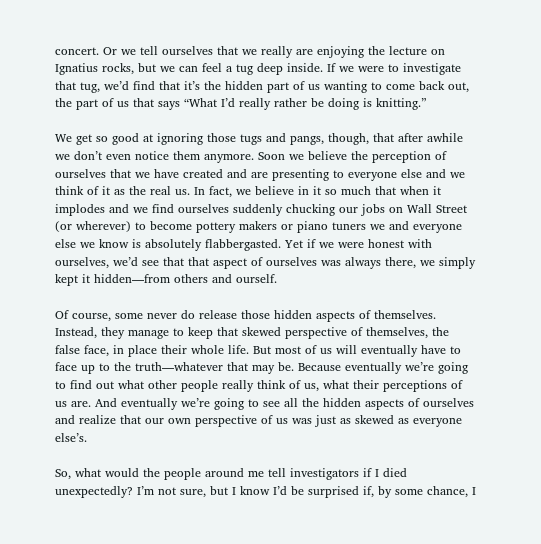concert. Or we tell ourselves that we really are enjoying the lecture on Ignatius rocks, but we can feel a tug deep inside. If we were to investigate that tug, we’d find that it’s the hidden part of us wanting to come back out, the part of us that says “What I’d really rather be doing is knitting.”

We get so good at ignoring those tugs and pangs, though, that after awhile we don’t even notice them anymore. Soon we believe the perception of ourselves that we have created and are presenting to everyone else and we think of it as the real us. In fact, we believe in it so much that when it implodes and we find ourselves suddenly chucking our jobs on Wall Street (or wherever) to become pottery makers or piano tuners we and everyone else we know is absolutely flabbergasted. Yet if we were honest with ourselves, we’d see that that aspect of ourselves was always there, we simply kept it hidden—from others and ourself.

Of course, some never do release those hidden aspects of themselves. Instead, they manage to keep that skewed perspective of themselves, the false face, in place their whole life. But most of us will eventually have to face up to the truth—whatever that may be. Because eventually we’re going to find out what other people really think of us, what their perceptions of us are. And eventually we’re going to see all the hidden aspects of ourselves and realize that our own perspective of us was just as skewed as everyone else’s.

So, what would the people around me tell investigators if I died unexpectedly? I’m not sure, but I know I’d be surprised if, by some chance, I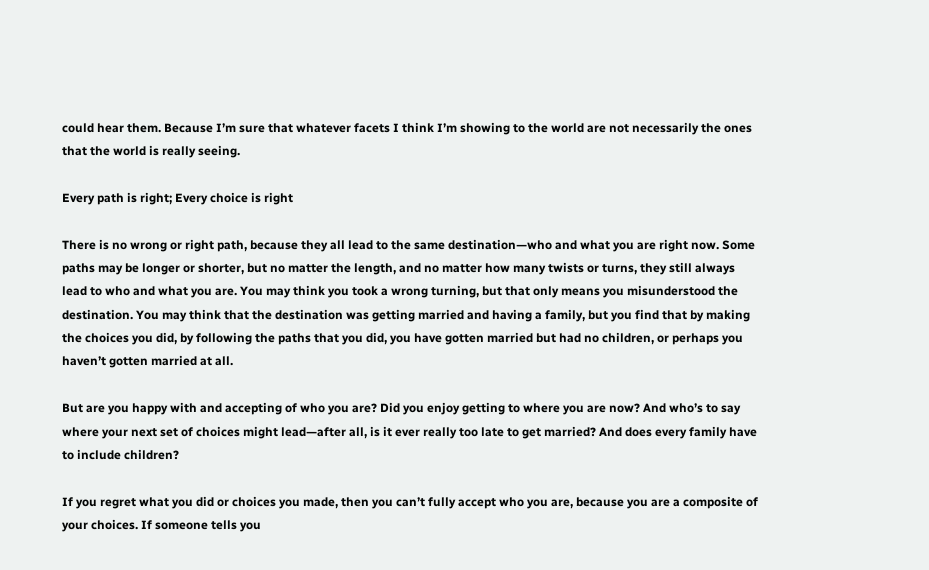could hear them. Because I’m sure that whatever facets I think I’m showing to the world are not necessarily the ones that the world is really seeing.

Every path is right; Every choice is right

There is no wrong or right path, because they all lead to the same destination—who and what you are right now. Some paths may be longer or shorter, but no matter the length, and no matter how many twists or turns, they still always lead to who and what you are. You may think you took a wrong turning, but that only means you misunderstood the destination. You may think that the destination was getting married and having a family, but you find that by making the choices you did, by following the paths that you did, you have gotten married but had no children, or perhaps you haven’t gotten married at all.

But are you happy with and accepting of who you are? Did you enjoy getting to where you are now? And who’s to say where your next set of choices might lead—after all, is it ever really too late to get married? And does every family have to include children?

If you regret what you did or choices you made, then you can’t fully accept who you are, because you are a composite of your choices. If someone tells you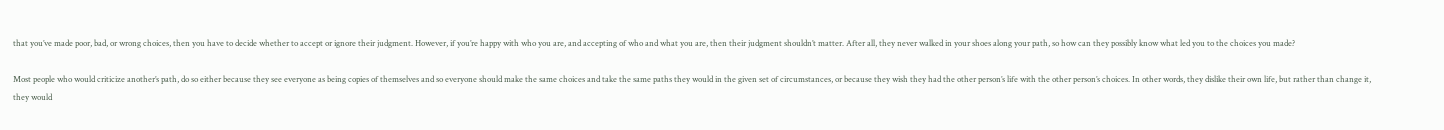that you’ve made poor, bad, or wrong choices, then you have to decide whether to accept or ignore their judgment. However, if you’re happy with who you are, and accepting of who and what you are, then their judgment shouldn’t matter. After all, they never walked in your shoes along your path, so how can they possibly know what led you to the choices you made?

Most people who would criticize another’s path, do so either because they see everyone as being copies of themselves and so everyone should make the same choices and take the same paths they would in the given set of circumstances, or because they wish they had the other person’s life with the other person’s choices. In other words, they dislike their own life, but rather than change it, they would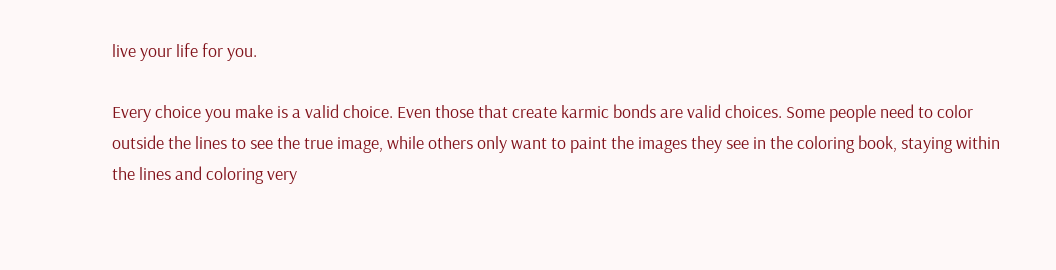live your life for you.

Every choice you make is a valid choice. Even those that create karmic bonds are valid choices. Some people need to color outside the lines to see the true image, while others only want to paint the images they see in the coloring book, staying within the lines and coloring very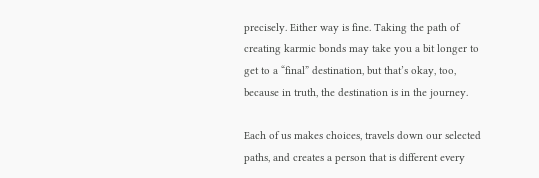precisely. Either way is fine. Taking the path of creating karmic bonds may take you a bit longer to get to a “final” destination, but that’s okay, too, because in truth, the destination is in the journey.

Each of us makes choices, travels down our selected paths, and creates a person that is different every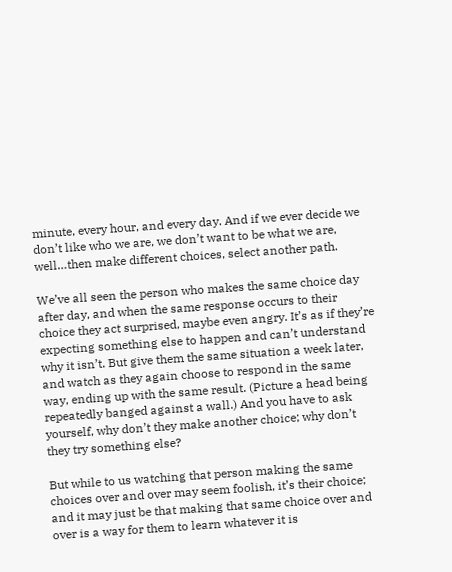minute, every hour, and every day. And if we ever decide we don’t like who we are, we don’t want to be what we are, well…then make different choices, select another path.

We’ve all seen the person who makes the same choice day after day, and when the same response occurs to their choice they act surprised, maybe even angry. It’s as if they’re expecting something else to happen and can’t understand why it isn’t. But give them the same situation a week later, and watch as they again choose to respond in the same way, ending up with the same result. (Picture a head being repeatedly banged against a wall.) And you have to ask yourself, why don’t they make another choice; why don’t they try something else?

But while to us watching that person making the same choices over and over may seem foolish, it’s their choice; and it may just be that making that same choice over and over is a way for them to learn whatever it is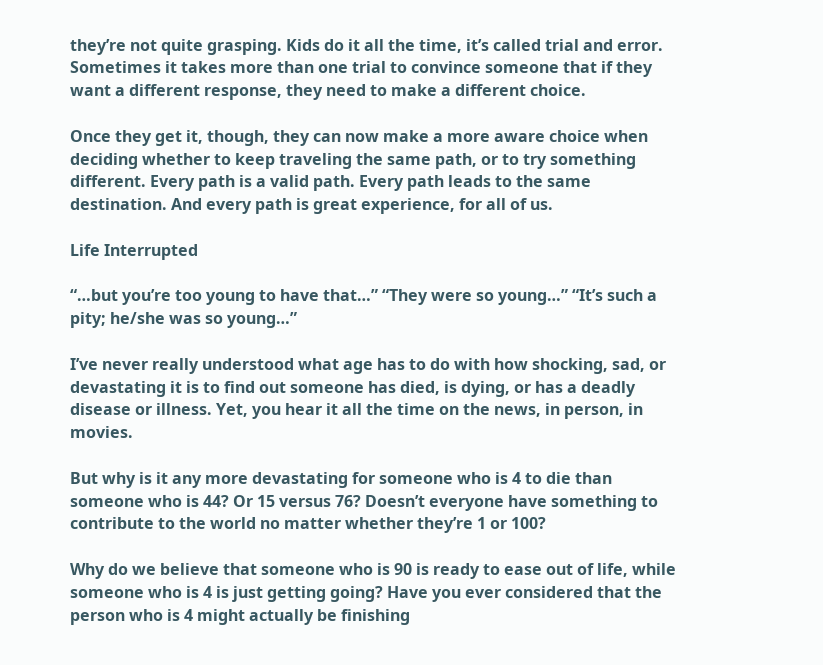they’re not quite grasping. Kids do it all the time, it’s called trial and error. Sometimes it takes more than one trial to convince someone that if they want a different response, they need to make a different choice.

Once they get it, though, they can now make a more aware choice when deciding whether to keep traveling the same path, or to try something different. Every path is a valid path. Every path leads to the same destination. And every path is great experience, for all of us.

Life Interrupted

“…but you’re too young to have that…” “They were so young…” “It’s such a pity; he/she was so young…”

I’ve never really understood what age has to do with how shocking, sad, or devastating it is to find out someone has died, is dying, or has a deadly disease or illness. Yet, you hear it all the time on the news, in person, in movies.

But why is it any more devastating for someone who is 4 to die than someone who is 44? Or 15 versus 76? Doesn’t everyone have something to contribute to the world no matter whether they’re 1 or 100?

Why do we believe that someone who is 90 is ready to ease out of life, while someone who is 4 is just getting going? Have you ever considered that the person who is 4 might actually be finishing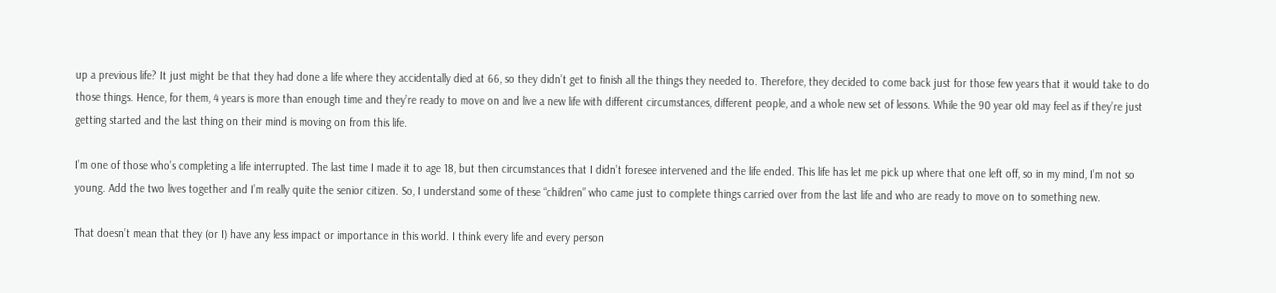up a previous life? It just might be that they had done a life where they accidentally died at 66, so they didn’t get to finish all the things they needed to. Therefore, they decided to come back just for those few years that it would take to do those things. Hence, for them, 4 years is more than enough time and they’re ready to move on and live a new life with different circumstances, different people, and a whole new set of lessons. While the 90 year old may feel as if they’re just getting started and the last thing on their mind is moving on from this life.

I’m one of those who’s completing a life interrupted. The last time I made it to age 18, but then circumstances that I didn’t foresee intervened and the life ended. This life has let me pick up where that one left off, so in my mind, I’m not so young. Add the two lives together and I’m really quite the senior citizen. So, I understand some of these “children” who came just to complete things carried over from the last life and who are ready to move on to something new.

That doesn’t mean that they (or I) have any less impact or importance in this world. I think every life and every person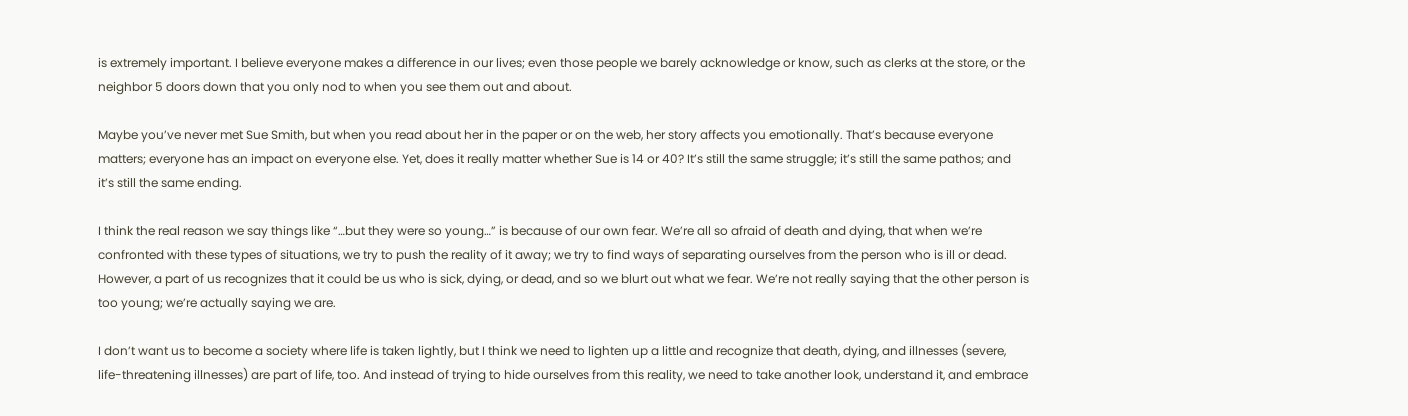is extremely important. I believe everyone makes a difference in our lives; even those people we barely acknowledge or know, such as clerks at the store, or the neighbor 5 doors down that you only nod to when you see them out and about.

Maybe you’ve never met Sue Smith, but when you read about her in the paper or on the web, her story affects you emotionally. That’s because everyone matters; everyone has an impact on everyone else. Yet, does it really matter whether Sue is 14 or 40? It’s still the same struggle; it’s still the same pathos; and it’s still the same ending.

I think the real reason we say things like “…but they were so young…” is because of our own fear. We’re all so afraid of death and dying, that when we’re confronted with these types of situations, we try to push the reality of it away; we try to find ways of separating ourselves from the person who is ill or dead. However, a part of us recognizes that it could be us who is sick, dying, or dead, and so we blurt out what we fear. We’re not really saying that the other person is too young; we’re actually saying we are.

I don’t want us to become a society where life is taken lightly, but I think we need to lighten up a little and recognize that death, dying, and illnesses (severe, life-threatening illnesses) are part of life, too. And instead of trying to hide ourselves from this reality, we need to take another look, understand it, and embrace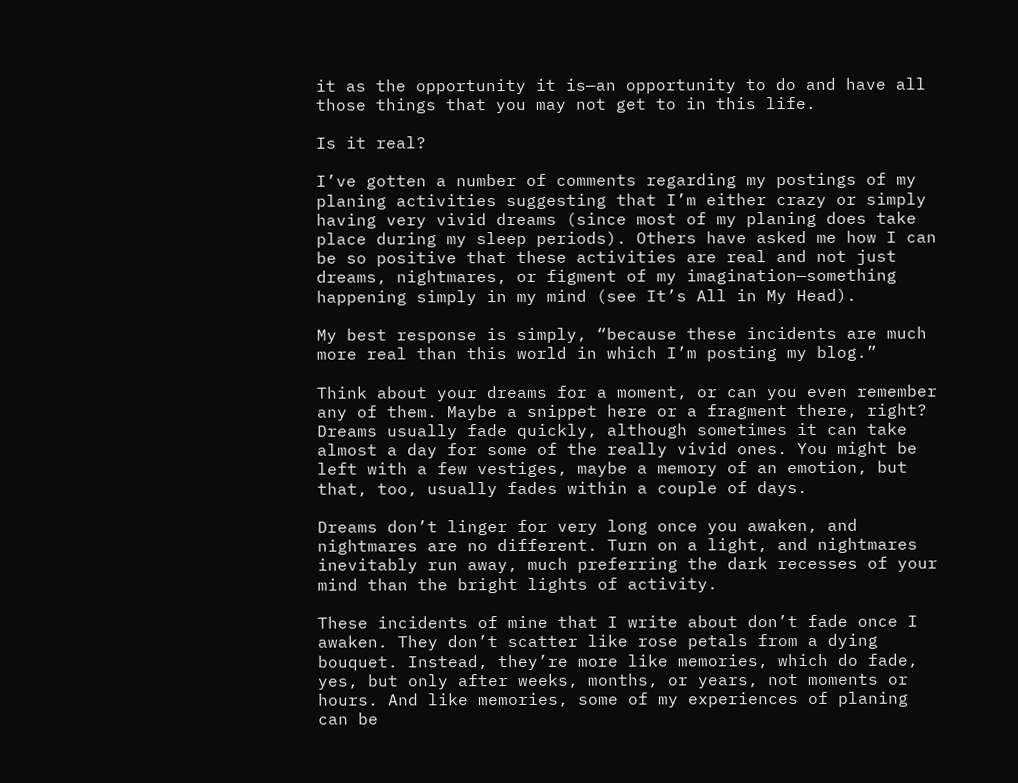it as the opportunity it is—an opportunity to do and have all those things that you may not get to in this life.

Is it real?

I’ve gotten a number of comments regarding my postings of my planing activities suggesting that I’m either crazy or simply having very vivid dreams (since most of my planing does take place during my sleep periods). Others have asked me how I can be so positive that these activities are real and not just dreams, nightmares, or figment of my imagination—something happening simply in my mind (see It’s All in My Head).

My best response is simply, “because these incidents are much more real than this world in which I’m posting my blog.”

Think about your dreams for a moment, or can you even remember any of them. Maybe a snippet here or a fragment there, right? Dreams usually fade quickly, although sometimes it can take almost a day for some of the really vivid ones. You might be left with a few vestiges, maybe a memory of an emotion, but that, too, usually fades within a couple of days.

Dreams don’t linger for very long once you awaken, and nightmares are no different. Turn on a light, and nightmares inevitably run away, much preferring the dark recesses of your mind than the bright lights of activity.

These incidents of mine that I write about don’t fade once I awaken. They don’t scatter like rose petals from a dying bouquet. Instead, they’re more like memories, which do fade, yes, but only after weeks, months, or years, not moments or hours. And like memories, some of my experiences of planing can be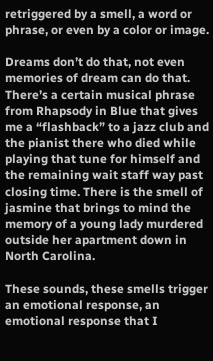retriggered by a smell, a word or phrase, or even by a color or image.

Dreams don’t do that, not even memories of dream can do that. There’s a certain musical phrase from Rhapsody in Blue that gives me a “flashback” to a jazz club and the pianist there who died while playing that tune for himself and the remaining wait staff way past closing time. There is the smell of jasmine that brings to mind the memory of a young lady murdered outside her apartment down in North Carolina.

These sounds, these smells trigger an emotional response, an emotional response that I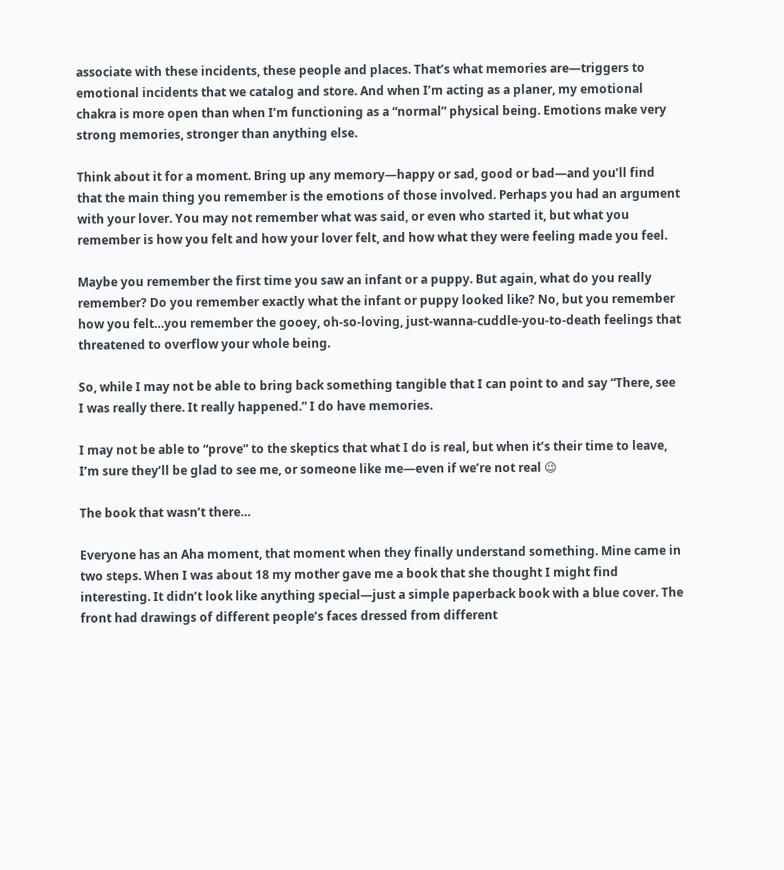associate with these incidents, these people and places. That’s what memories are—triggers to emotional incidents that we catalog and store. And when I’m acting as a planer, my emotional chakra is more open than when I’m functioning as a “normal” physical being. Emotions make very strong memories, stronger than anything else.

Think about it for a moment. Bring up any memory—happy or sad, good or bad—and you’ll find that the main thing you remember is the emotions of those involved. Perhaps you had an argument with your lover. You may not remember what was said, or even who started it, but what you remember is how you felt and how your lover felt, and how what they were feeling made you feel.

Maybe you remember the first time you saw an infant or a puppy. But again, what do you really remember? Do you remember exactly what the infant or puppy looked like? No, but you remember how you felt…you remember the gooey, oh-so-loving, just-wanna-cuddle-you-to-death feelings that threatened to overflow your whole being.

So, while I may not be able to bring back something tangible that I can point to and say “There, see I was really there. It really happened.” I do have memories.

I may not be able to “prove” to the skeptics that what I do is real, but when it’s their time to leave, I’m sure they’ll be glad to see me, or someone like me—even if we’re not real 😉

The book that wasn’t there…

Everyone has an Aha moment, that moment when they finally understand something. Mine came in two steps. When I was about 18 my mother gave me a book that she thought I might find interesting. It didn’t look like anything special—just a simple paperback book with a blue cover. The front had drawings of different people’s faces dressed from different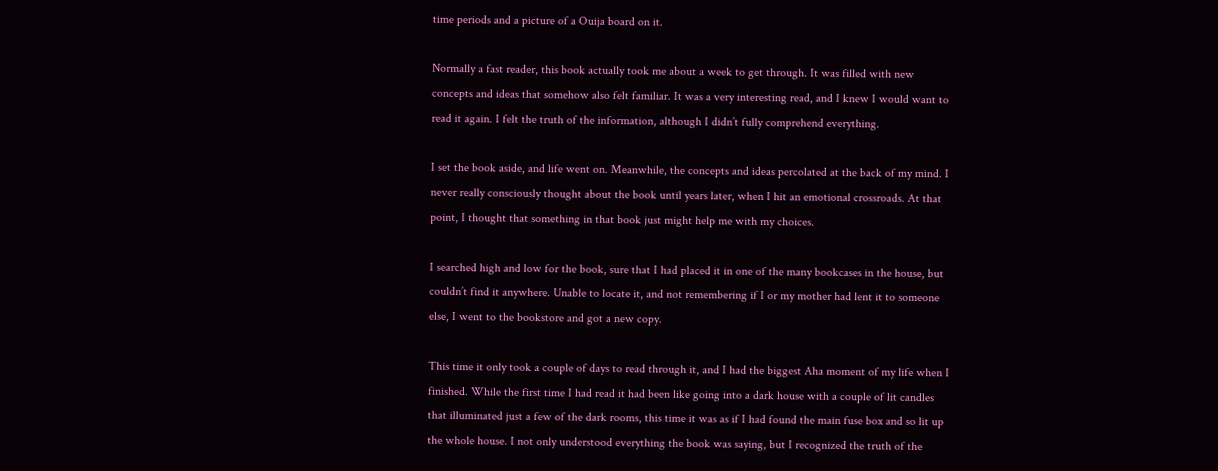time periods and a picture of a Ouija board on it.

Normally a fast reader, this book actually took me about a week to get through. It was filled with new concepts and ideas that somehow also felt familiar. It was a very interesting read, and I knew I would want to read it again. I felt the truth of the information, although I didn’t fully comprehend everything.

I set the book aside, and life went on. Meanwhile, the concepts and ideas percolated at the back of my mind. I never really consciously thought about the book until years later, when I hit an emotional crossroads. At that point, I thought that something in that book just might help me with my choices.

I searched high and low for the book, sure that I had placed it in one of the many bookcases in the house, but couldn’t find it anywhere. Unable to locate it, and not remembering if I or my mother had lent it to someone else, I went to the bookstore and got a new copy.

This time it only took a couple of days to read through it, and I had the biggest Aha moment of my life when I finished. While the first time I had read it had been like going into a dark house with a couple of lit candles that illuminated just a few of the dark rooms, this time it was as if I had found the main fuse box and so lit up the whole house. I not only understood everything the book was saying, but I recognized the truth of the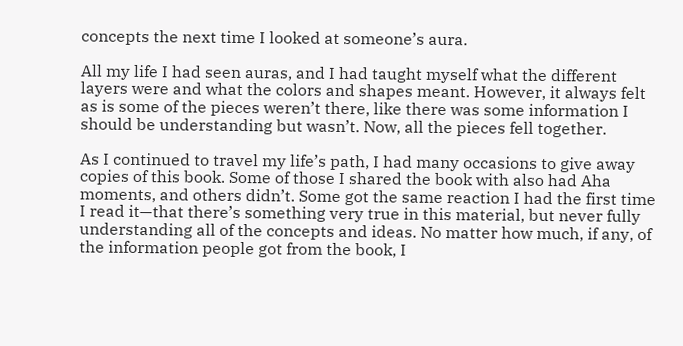concepts the next time I looked at someone’s aura.

All my life I had seen auras, and I had taught myself what the different layers were and what the colors and shapes meant. However, it always felt as is some of the pieces weren’t there, like there was some information I should be understanding but wasn’t. Now, all the pieces fell together.

As I continued to travel my life’s path, I had many occasions to give away copies of this book. Some of those I shared the book with also had Aha moments, and others didn’t. Some got the same reaction I had the first time I read it—that there’s something very true in this material, but never fully understanding all of the concepts and ideas. No matter how much, if any, of the information people got from the book, I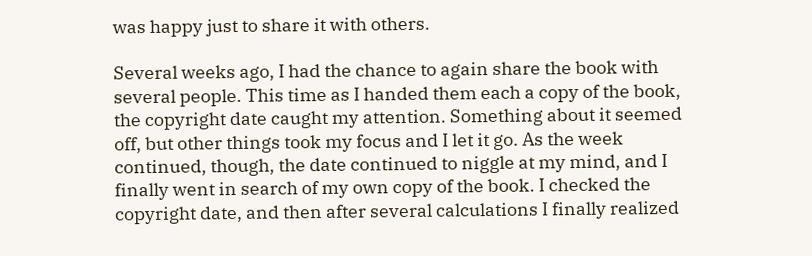was happy just to share it with others.

Several weeks ago, I had the chance to again share the book with several people. This time as I handed them each a copy of the book, the copyright date caught my attention. Something about it seemed off, but other things took my focus and I let it go. As the week continued, though, the date continued to niggle at my mind, and I finally went in search of my own copy of the book. I checked the copyright date, and then after several calculations I finally realized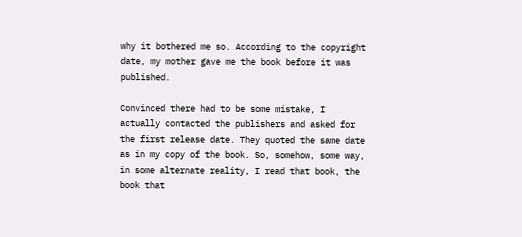why it bothered me so. According to the copyright date, my mother gave me the book before it was published.

Convinced there had to be some mistake, I actually contacted the publishers and asked for the first release date. They quoted the same date as in my copy of the book. So, somehow, some way, in some alternate reality, I read that book, the book that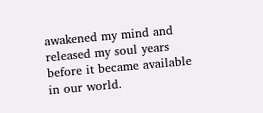awakened my mind and released my soul years before it became available in our world.